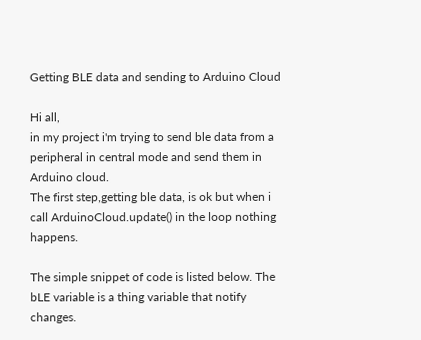Getting BLE data and sending to Arduino Cloud

Hi all,
in my project i'm trying to send ble data from a peripheral in central mode and send them in Arduino cloud.
The first step,getting ble data, is ok but when i call ArduinoCloud.update() in the loop nothing happens.

The simple snippet of code is listed below. The bLE variable is a thing variable that notify changes.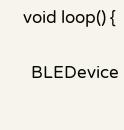void loop() {

  BLEDevice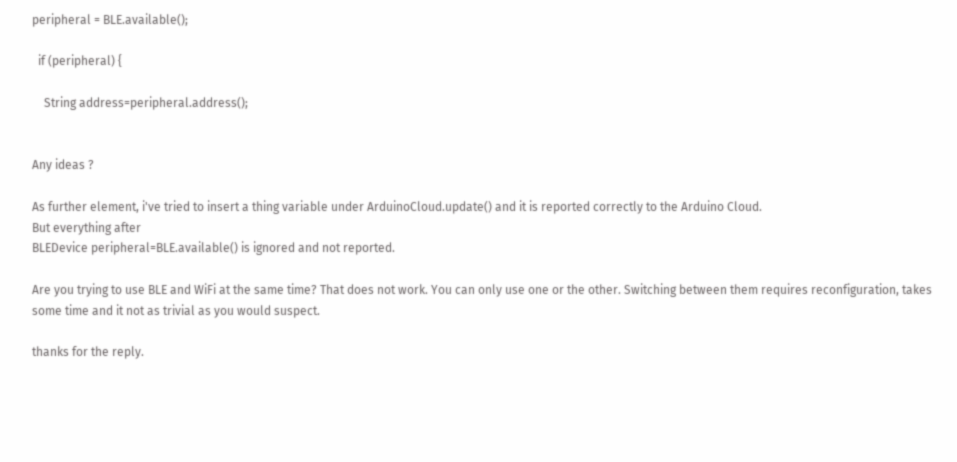peripheral = BLE.available();

  if (peripheral) {

    String address=peripheral.address();


Any ideas ?

As further element, i've tried to insert a thing variable under ArduinoCloud.update() and it is reported correctly to the Arduino Cloud.
But everything after
BLEDevice peripheral=BLE.available() is ignored and not reported.

Are you trying to use BLE and WiFi at the same time? That does not work. You can only use one or the other. Switching between them requires reconfiguration, takes some time and it not as trivial as you would suspect.

thanks for the reply.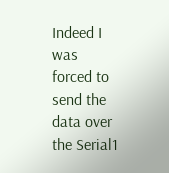Indeed I was forced to send the data over the Serial1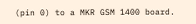(pin 0) to a MKR GSM 1400 board.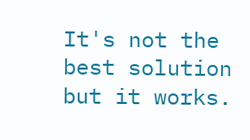It's not the best solution but it works.